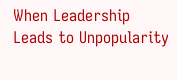When Leadership Leads to Unpopularity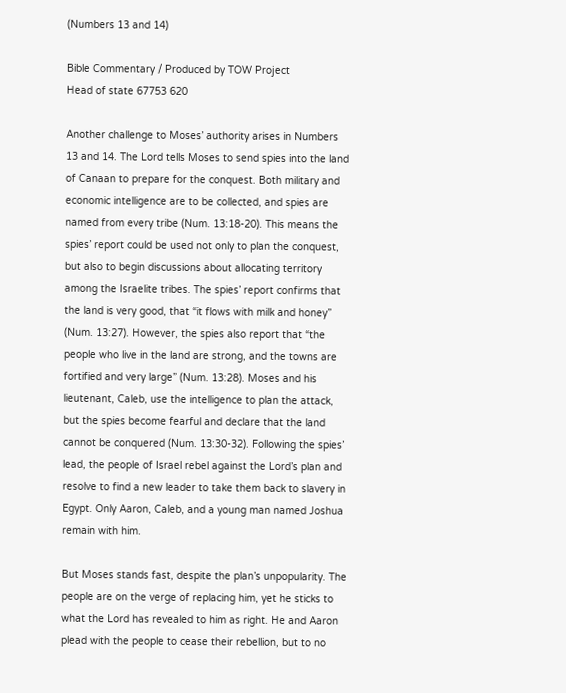(Numbers 13 and 14)

Bible Commentary / Produced by TOW Project
Head of state 67753 620

Another challenge to Moses’ authority arises in Numbers 13 and 14. The Lord tells Moses to send spies into the land of Canaan to prepare for the conquest. Both military and economic intelligence are to be collected, and spies are named from every tribe (Num. 13:18-20). This means the spies’ report could be used not only to plan the conquest, but also to begin discussions about allocating territory among the Israelite tribes. The spies’ report confirms that the land is very good, that “it flows with milk and honey” (Num. 13:27). However, the spies also report that “the people who live in the land are strong, and the towns are fortified and very large” (Num. 13:28). Moses and his lieutenant, Caleb, use the intelligence to plan the attack, but the spies become fearful and declare that the land cannot be conquered (Num. 13:30-32). Following the spies’ lead, the people of Israel rebel against the Lord’s plan and resolve to find a new leader to take them back to slavery in Egypt. Only Aaron, Caleb, and a young man named Joshua remain with him.

But Moses stands fast, despite the plan’s unpopularity. The people are on the verge of replacing him, yet he sticks to what the Lord has revealed to him as right. He and Aaron plead with the people to cease their rebellion, but to no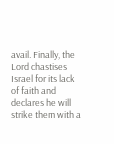avail. Finally, the Lord chastises Israel for its lack of faith and declares he will strike them with a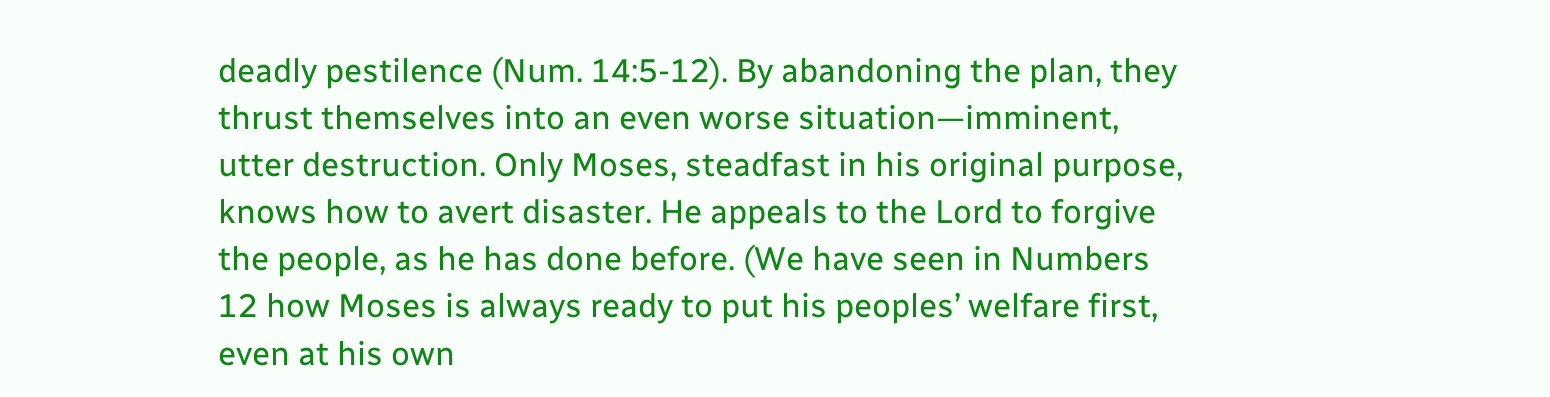deadly pestilence (Num. 14:5-12). By abandoning the plan, they thrust themselves into an even worse situation—imminent, utter destruction. Only Moses, steadfast in his original purpose, knows how to avert disaster. He appeals to the Lord to forgive the people, as he has done before. (We have seen in Numbers 12 how Moses is always ready to put his peoples’ welfare first, even at his own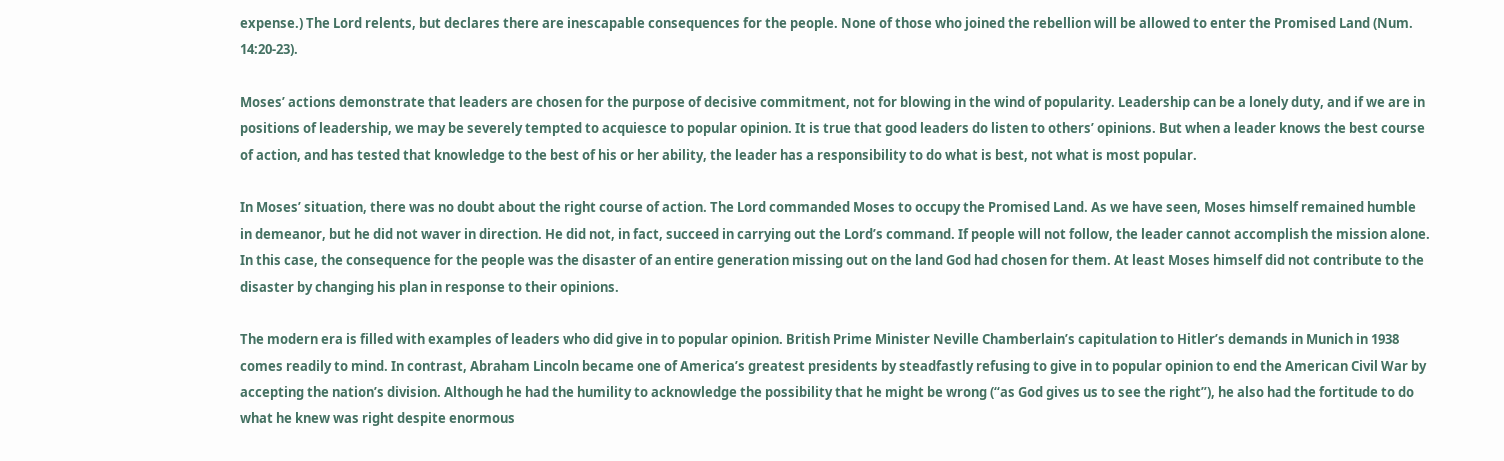expense.) The Lord relents, but declares there are inescapable consequences for the people. None of those who joined the rebellion will be allowed to enter the Promised Land (Num. 14:20-23).

Moses’ actions demonstrate that leaders are chosen for the purpose of decisive commitment, not for blowing in the wind of popularity. Leadership can be a lonely duty, and if we are in positions of leadership, we may be severely tempted to acquiesce to popular opinion. It is true that good leaders do listen to others’ opinions. But when a leader knows the best course of action, and has tested that knowledge to the best of his or her ability, the leader has a responsibility to do what is best, not what is most popular.

In Moses’ situation, there was no doubt about the right course of action. The Lord commanded Moses to occupy the Promised Land. As we have seen, Moses himself remained humble in demeanor, but he did not waver in direction. He did not, in fact, succeed in carrying out the Lord’s command. If people will not follow, the leader cannot accomplish the mission alone. In this case, the consequence for the people was the disaster of an entire generation missing out on the land God had chosen for them. At least Moses himself did not contribute to the disaster by changing his plan in response to their opinions.

The modern era is filled with examples of leaders who did give in to popular opinion. British Prime Minister Neville Chamberlain’s capitulation to Hitler’s demands in Munich in 1938 comes readily to mind. In contrast, Abraham Lincoln became one of America’s greatest presidents by steadfastly refusing to give in to popular opinion to end the American Civil War by accepting the nation’s division. Although he had the humility to acknowledge the possibility that he might be wrong (“as God gives us to see the right”), he also had the fortitude to do what he knew was right despite enormous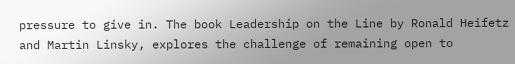pressure to give in. The book Leadership on the Line by Ronald Heifetz and Martin Linsky, explores the challenge of remaining open to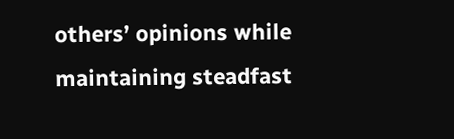others’ opinions while maintaining steadfast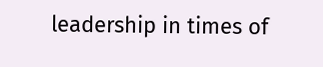leadership in times of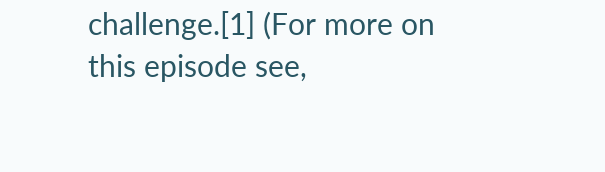challenge.[1] (For more on this episode see,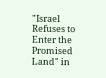"Israel Refuses to Enter the Promised Land" in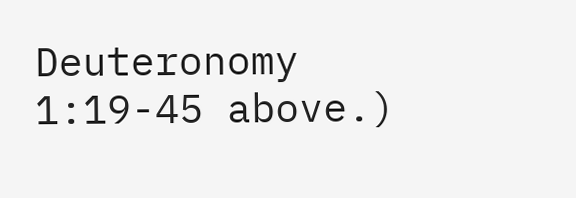Deuteronomy 1:19-45 above.)